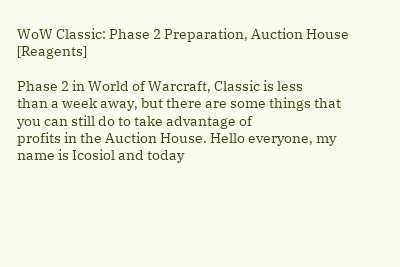WoW Classic: Phase 2 Preparation, Auction House [Reagents]

Phase 2 in World of Warcraft, Classic is less
than a week away, but there are some things that you can still do to take advantage of
profits in the Auction House. Hello everyone, my name is Icosiol and today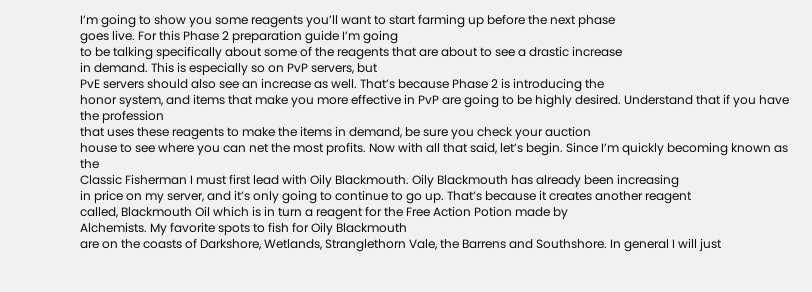I’m going to show you some reagents you’ll want to start farming up before the next phase
goes live. For this Phase 2 preparation guide I’m going
to be talking specifically about some of the reagents that are about to see a drastic increase
in demand. This is especially so on PvP servers, but
PvE servers should also see an increase as well. That’s because Phase 2 is introducing the
honor system, and items that make you more effective in PvP are going to be highly desired. Understand that if you have the profession
that uses these reagents to make the items in demand, be sure you check your auction
house to see where you can net the most profits. Now with all that said, let’s begin. Since I’m quickly becoming known as the
Classic Fisherman I must first lead with Oily Blackmouth. Oily Blackmouth has already been increasing
in price on my server, and it’s only going to continue to go up. That’s because it creates another reagent
called, Blackmouth Oil which is in turn a reagent for the Free Action Potion made by
Alchemists. My favorite spots to fish for Oily Blackmouth
are on the coasts of Darkshore, Wetlands, Stranglethorn Vale, the Barrens and Southshore. In general I will just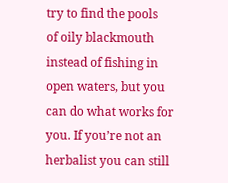try to find the pools
of oily blackmouth instead of fishing in open waters, but you can do what works for you. If you’re not an herbalist you can still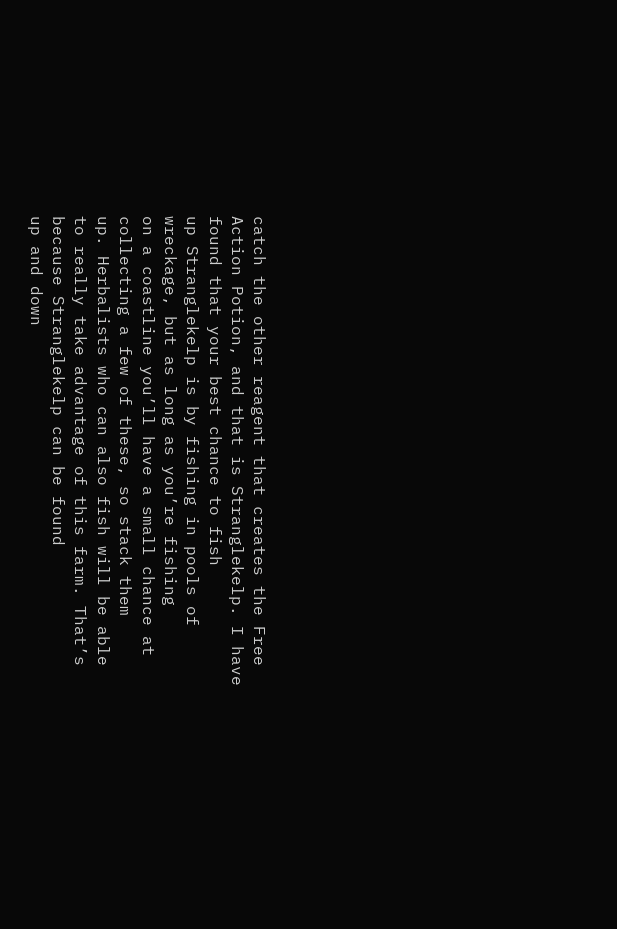catch the other reagent that creates the Free Action Potion, and that is Stranglekelp. I have found that your best chance to fish
up Stranglekelp is by fishing in pools of wreckage, but as long as you’re fishing
on a coastline you’ll have a small chance at collecting a few of these, so stack them
up. Herbalists who can also fish will be able
to really take advantage of this farm. That’s because Stranglekelp can be found
up and down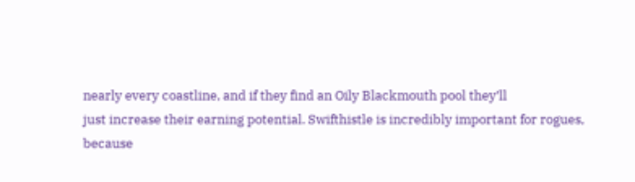nearly every coastline, and if they find an Oily Blackmouth pool they’ll
just increase their earning potential. Swifthistle is incredibly important for rogues,
because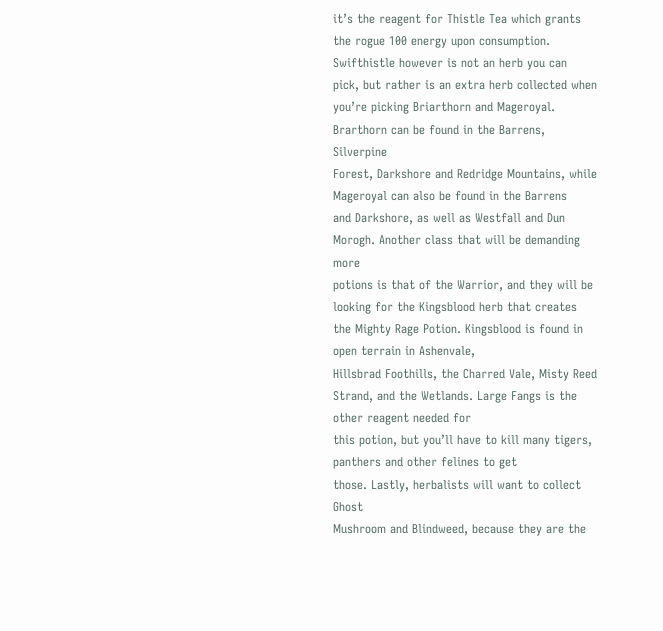it’s the reagent for Thistle Tea which grants the rogue 100 energy upon consumption. Swifthistle however is not an herb you can
pick, but rather is an extra herb collected when you’re picking Briarthorn and Mageroyal. Brarthorn can be found in the Barrens, Silverpine
Forest, Darkshore and Redridge Mountains, while Mageroyal can also be found in the Barrens
and Darkshore, as well as Westfall and Dun Morogh. Another class that will be demanding more
potions is that of the Warrior, and they will be looking for the Kingsblood herb that creates
the Mighty Rage Potion. Kingsblood is found in open terrain in Ashenvale,
Hillsbrad Foothills, the Charred Vale, Misty Reed Strand, and the Wetlands. Large Fangs is the other reagent needed for
this potion, but you’ll have to kill many tigers, panthers and other felines to get
those. Lastly, herbalists will want to collect Ghost
Mushroom and Blindweed, because they are the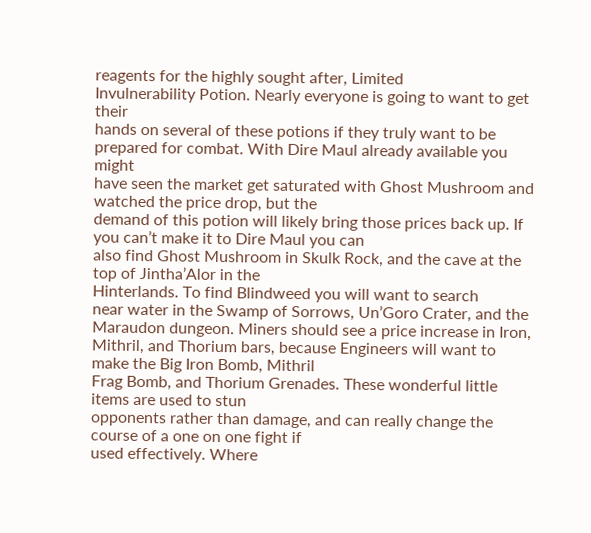reagents for the highly sought after, Limited
Invulnerability Potion. Nearly everyone is going to want to get their
hands on several of these potions if they truly want to be prepared for combat. With Dire Maul already available you might
have seen the market get saturated with Ghost Mushroom and watched the price drop, but the
demand of this potion will likely bring those prices back up. If you can’t make it to Dire Maul you can
also find Ghost Mushroom in Skulk Rock, and the cave at the top of Jintha’Alor in the
Hinterlands. To find Blindweed you will want to search
near water in the Swamp of Sorrows, Un’Goro Crater, and the Maraudon dungeon. Miners should see a price increase in Iron,
Mithril, and Thorium bars, because Engineers will want to make the Big Iron Bomb, Mithril
Frag Bomb, and Thorium Grenades. These wonderful little items are used to stun
opponents rather than damage, and can really change the course of a one on one fight if
used effectively. Where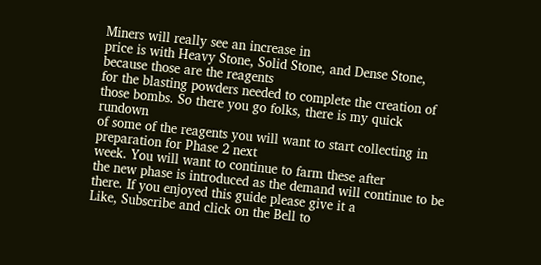Miners will really see an increase in
price is with Heavy Stone, Solid Stone, and Dense Stone, because those are the reagents
for the blasting powders needed to complete the creation of those bombs. So there you go folks, there is my quick rundown
of some of the reagents you will want to start collecting in preparation for Phase 2 next
week. You will want to continue to farm these after
the new phase is introduced as the demand will continue to be there. If you enjoyed this guide please give it a
Like, Subscribe and click on the Bell to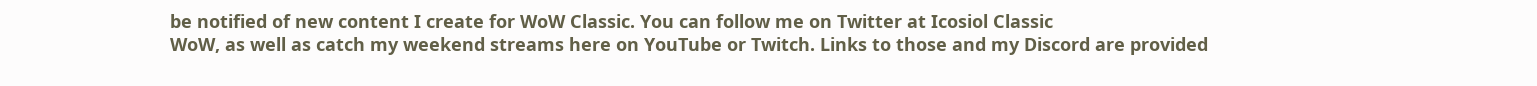be notified of new content I create for WoW Classic. You can follow me on Twitter at Icosiol Classic
WoW, as well as catch my weekend streams here on YouTube or Twitch. Links to those and my Discord are provided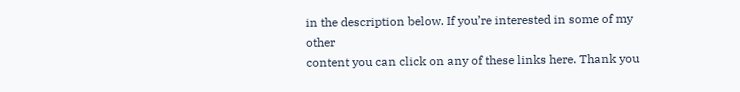in the description below. If you’re interested in some of my other
content you can click on any of these links here. Thank you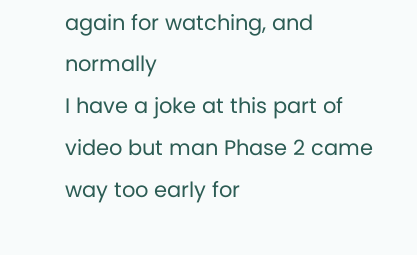again for watching, and normally
I have a joke at this part of video but man Phase 2 came way too early for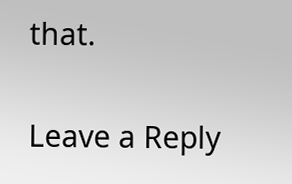that.

Leave a Reply